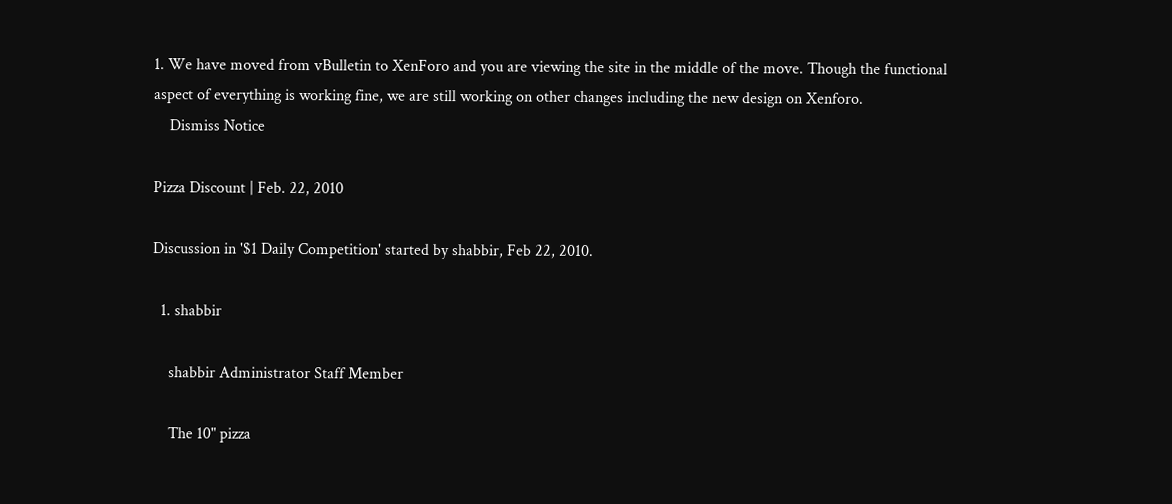1. We have moved from vBulletin to XenForo and you are viewing the site in the middle of the move. Though the functional aspect of everything is working fine, we are still working on other changes including the new design on Xenforo.
    Dismiss Notice

Pizza Discount | Feb. 22, 2010

Discussion in '$1 Daily Competition' started by shabbir, Feb 22, 2010.

  1. shabbir

    shabbir Administrator Staff Member

    The 10" pizza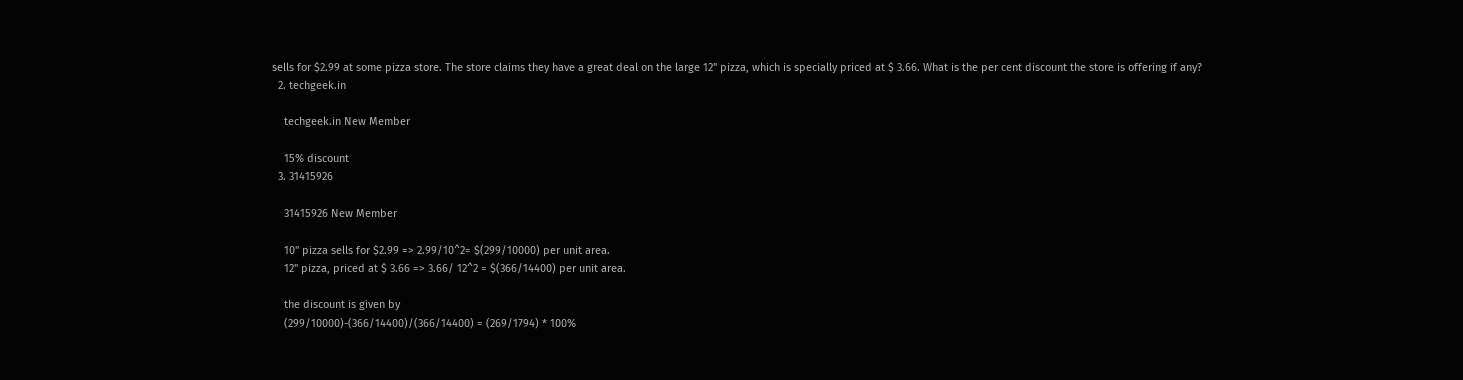sells for $2.99 at some pizza store. The store claims they have a great deal on the large 12" pizza, which is specially priced at $ 3.66. What is the per cent discount the store is offering if any?
  2. techgeek.in

    techgeek.in New Member

    15% discount
  3. 31415926

    31415926 New Member

    10" pizza sells for $2.99 => 2.99/10^2= $(299/10000) per unit area.
    12" pizza, priced at $ 3.66 => 3.66/ 12^2 = $(366/14400) per unit area.

    the discount is given by
    (299/10000)-(366/14400)/(366/14400) = (269/1794) * 100%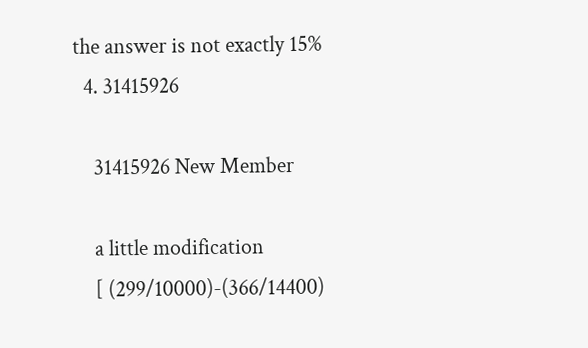the answer is not exactly 15%
  4. 31415926

    31415926 New Member

    a little modification
    [ (299/10000)-(366/14400)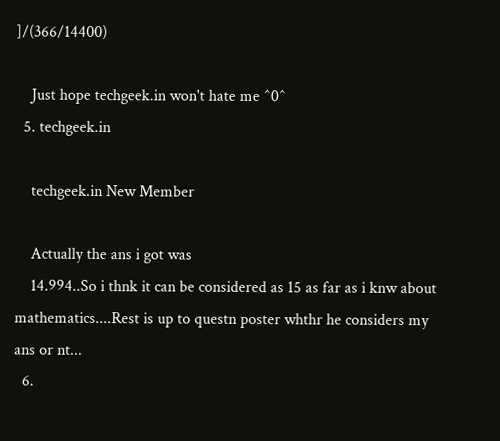]/(366/14400)

    Just hope techgeek.in won't hate me ^0^
  5. techgeek.in

    techgeek.in New Member

    Actually the ans i got was
    14.994..So i thnk it can be considered as 15 as far as i knw about mathematics....Rest is up to questn poster whthr he considers my ans or nt...
  6.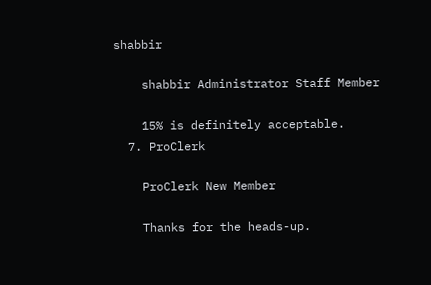shabbir

    shabbir Administrator Staff Member

    15% is definitely acceptable.
  7. ProClerk

    ProClerk New Member

    Thanks for the heads-up.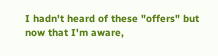I hadn't heard of these "offers" but now that I'm aware,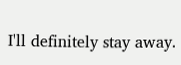I'll definitely stay away.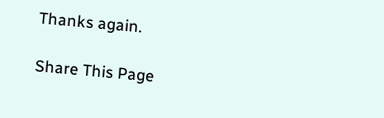Thanks again.

Share This Page